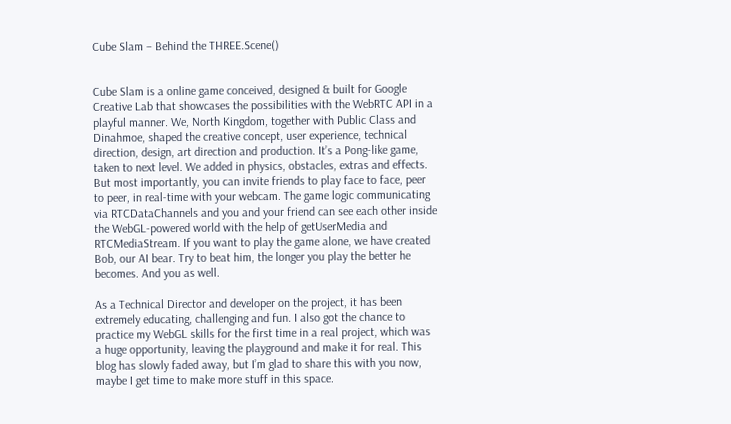Cube Slam – Behind the THREE.Scene()


Cube Slam is a online game conceived, designed & built for Google Creative Lab that showcases the possibilities with the WebRTC API in a playful manner. We, North Kingdom, together with Public Class and Dinahmoe, shaped the creative concept, user experience, technical direction, design, art direction and production. It’s a Pong-like game, taken to next level. We added in physics, obstacles, extras and effects. But most importantly, you can invite friends to play face to face, peer to peer, in real-time with your webcam. The game logic communicating via RTCDataChannels and you and your friend can see each other inside the WebGL-powered world with the help of getUserMedia and RTCMediaStream. If you want to play the game alone, we have created Bob, our AI bear. Try to beat him, the longer you play the better he becomes. And you as well.

As a Technical Director and developer on the project, it has been extremely educating, challenging and fun. I also got the chance to practice my WebGL skills for the first time in a real project, which was a huge opportunity, leaving the playground and make it for real. This blog has slowly faded away, but I’m glad to share this with you now, maybe I get time to make more stuff in this space.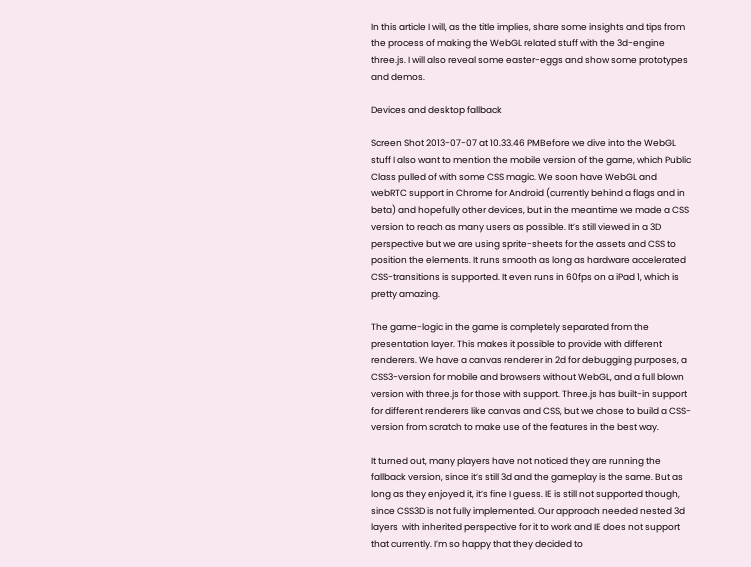In this article I will, as the title implies, share some insights and tips from the process of making the WebGL related stuff with the 3d-engine three.js. I will also reveal some easter-eggs and show some prototypes and demos.

Devices and desktop fallback

Screen Shot 2013-07-07 at 10.33.46 PMBefore we dive into the WebGL stuff I also want to mention the mobile version of the game, which Public Class pulled of with some CSS magic. We soon have WebGL and webRTC support in Chrome for Android (currently behind a flags and in beta) and hopefully other devices, but in the meantime we made a CSS version to reach as many users as possible. It’s still viewed in a 3D perspective but we are using sprite-sheets for the assets and CSS to position the elements. It runs smooth as long as hardware accelerated CSS-transitions is supported. It even runs in 60fps on a iPad 1, which is pretty amazing.

The game-logic in the game is completely separated from the presentation layer. This makes it possible to provide with different renderers. We have a canvas renderer in 2d for debugging purposes, a CSS3-version for mobile and browsers without WebGL, and a full blown version with three.js for those with support. Three.js has built-in support for different renderers like canvas and CSS, but we chose to build a CSS-version from scratch to make use of the features in the best way.

It turned out, many players have not noticed they are running the fallback version, since it’s still 3d and the gameplay is the same. But as long as they enjoyed it, it’s fine I guess. IE is still not supported though, since CSS3D is not fully implemented. Our approach needed nested 3d layers  with inherited perspective for it to work and IE does not support that currently. I’m so happy that they decided to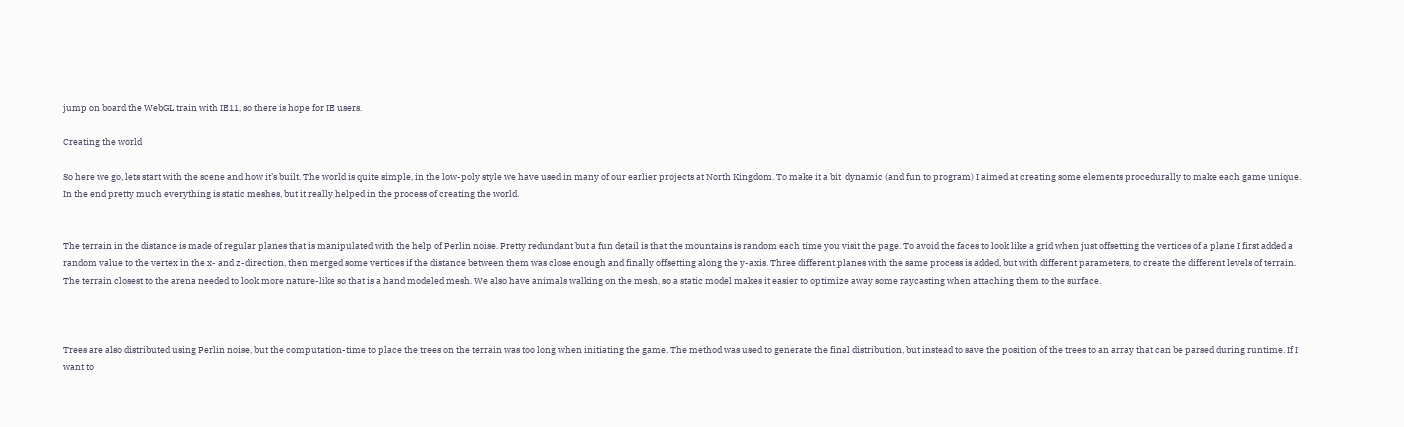jump on board the WebGL train with IE11, so there is hope for IE users.

Creating the world

So here we go, lets start with the scene and how it’s built. The world is quite simple, in the low-poly style we have used in many of our earlier projects at North Kingdom. To make it a bit  dynamic (and fun to program) I aimed at creating some elements procedurally to make each game unique. In the end pretty much everything is static meshes, but it really helped in the process of creating the world.


The terrain in the distance is made of regular planes that is manipulated with the help of Perlin noise. Pretty redundant but a fun detail is that the mountains is random each time you visit the page. To avoid the faces to look like a grid when just offsetting the vertices of a plane I first added a random value to the vertex in the x- and z-direction, then merged some vertices if the distance between them was close enough and finally offsetting along the y-axis. Three different planes with the same process is added, but with different parameters, to create the different levels of terrain. The terrain closest to the arena needed to look more nature-like so that is a hand modeled mesh. We also have animals walking on the mesh, so a static model makes it easier to optimize away some raycasting when attaching them to the surface.



Trees are also distributed using Perlin noise, but the computation-time to place the trees on the terrain was too long when initiating the game. The method was used to generate the final distribution, but instead to save the position of the trees to an array that can be parsed during runtime. If I want to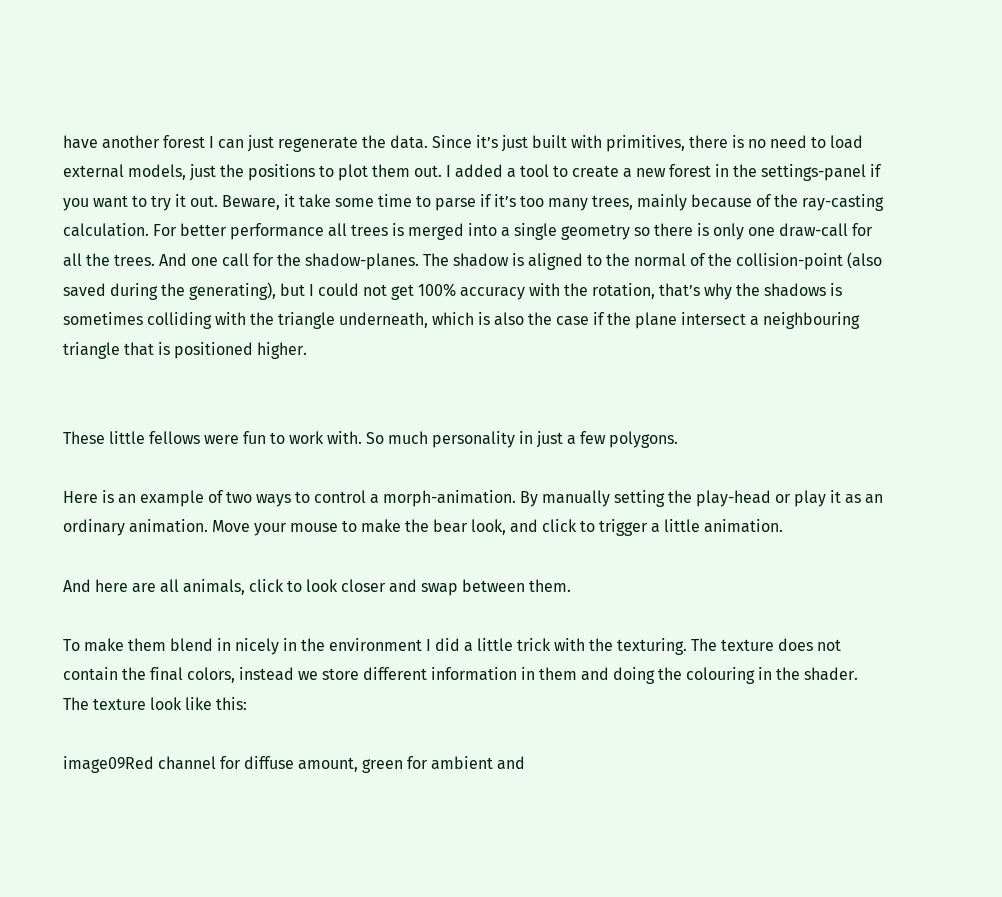have another forest I can just regenerate the data. Since it’s just built with primitives, there is no need to load external models, just the positions to plot them out. I added a tool to create a new forest in the settings-panel if you want to try it out. Beware, it take some time to parse if it’s too many trees, mainly because of the ray-casting calculation. For better performance all trees is merged into a single geometry so there is only one draw-call for all the trees. And one call for the shadow-planes. The shadow is aligned to the normal of the collision-point (also saved during the generating), but I could not get 100% accuracy with the rotation, that’s why the shadows is sometimes colliding with the triangle underneath, which is also the case if the plane intersect a neighbouring triangle that is positioned higher.


These little fellows were fun to work with. So much personality in just a few polygons.

Here is an example of two ways to control a morph-animation. By manually setting the play-head or play it as an ordinary animation. Move your mouse to make the bear look, and click to trigger a little animation.

And here are all animals, click to look closer and swap between them.

To make them blend in nicely in the environment I did a little trick with the texturing. The texture does not contain the final colors, instead we store different information in them and doing the colouring in the shader. The texture look like this:

image09Red channel for diffuse amount, green for ambient and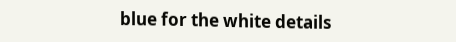blue for the white details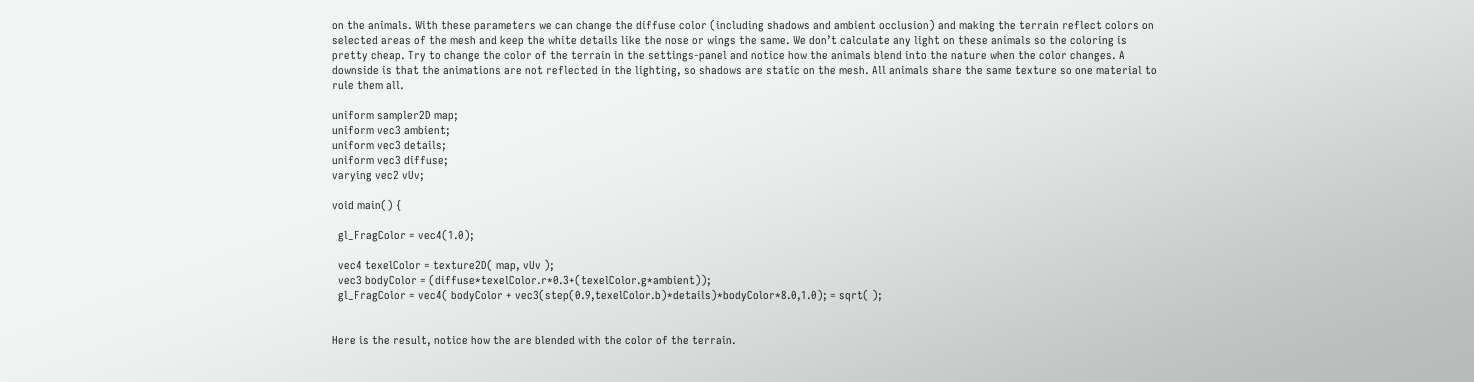on the animals. With these parameters we can change the diffuse color (including shadows and ambient occlusion) and making the terrain reflect colors on selected areas of the mesh and keep the white details like the nose or wings the same. We don’t calculate any light on these animals so the coloring is pretty cheap. Try to change the color of the terrain in the settings-panel and notice how the animals blend into the nature when the color changes. A downside is that the animations are not reflected in the lighting, so shadows are static on the mesh. All animals share the same texture so one material to rule them all.

uniform sampler2D map;
uniform vec3 ambient;
uniform vec3 details;
uniform vec3 diffuse;
varying vec2 vUv;

void main() {

  gl_FragColor = vec4(1.0);

  vec4 texelColor = texture2D( map, vUv );
  vec3 bodyColor = (diffuse*texelColor.r*0.3+(texelColor.g*ambient));
  gl_FragColor = vec4( bodyColor + vec3(step(0.9,texelColor.b)*details)*bodyColor*8.0,1.0); = sqrt( );


Here is the result, notice how the are blended with the color of the terrain.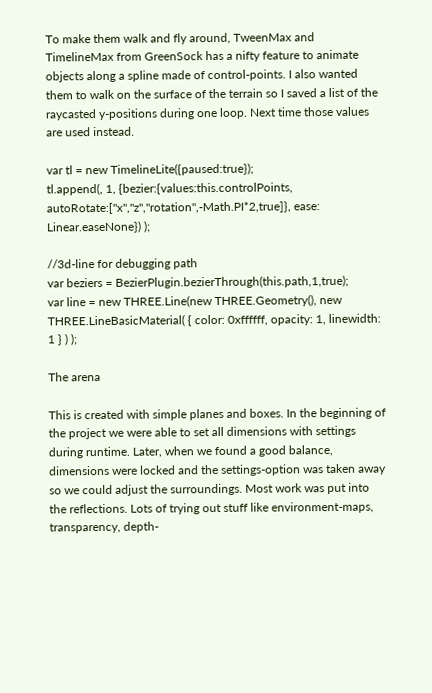To make them walk and fly around, TweenMax and TimelineMax from GreenSock has a nifty feature to animate objects along a spline made of control-points. I also wanted them to walk on the surface of the terrain so I saved a list of the raycasted y-positions during one loop. Next time those values are used instead.

var tl = new TimelineLite({paused:true});
tl.append(, 1, {bezier:{values:this.controlPoints, autoRotate:["x","z","rotation",-Math.PI*2,true]}, ease: Linear.easeNone}) );

//3d-line for debugging path
var beziers = BezierPlugin.bezierThrough(this.path,1,true);
var line = new THREE.Line(new THREE.Geometry(), new THREE.LineBasicMaterial( { color: 0xffffff, opacity: 1, linewidth: 1 } ) );

The arena

This is created with simple planes and boxes. In the beginning of the project we were able to set all dimensions with settings during runtime. Later, when we found a good balance, dimensions were locked and the settings-option was taken away so we could adjust the surroundings. Most work was put into the reflections. Lots of trying out stuff like environment-maps, transparency, depth-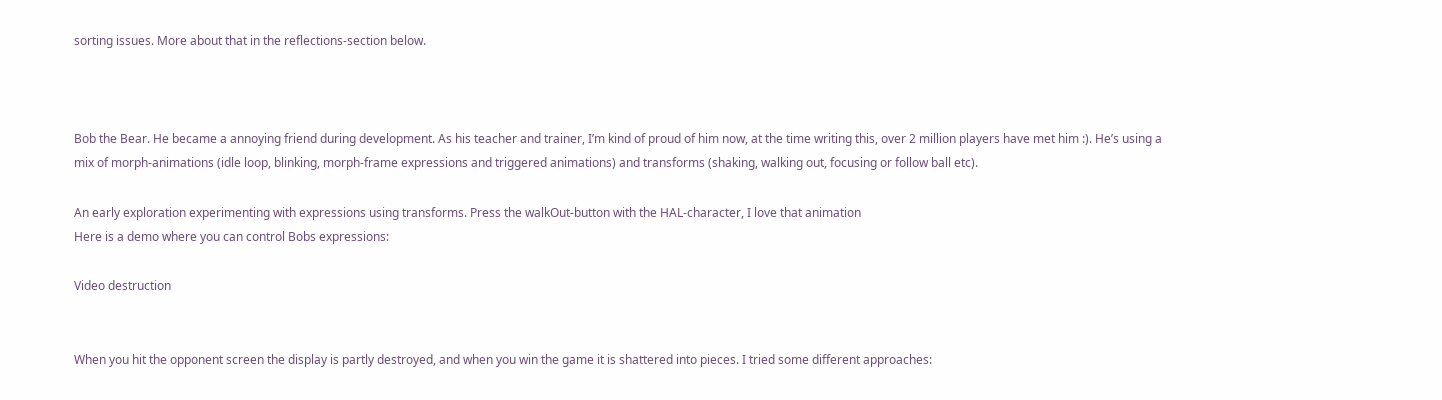sorting issues. More about that in the reflections-section below.



Bob the Bear. He became a annoying friend during development. As his teacher and trainer, I’m kind of proud of him now, at the time writing this, over 2 million players have met him :). He’s using a mix of morph-animations (idle loop, blinking, morph-frame expressions and triggered animations) and transforms (shaking, walking out, focusing or follow ball etc).

An early exploration experimenting with expressions using transforms. Press the walkOut-button with the HAL-character, I love that animation
Here is a demo where you can control Bobs expressions:

Video destruction


When you hit the opponent screen the display is partly destroyed, and when you win the game it is shattered into pieces. I tried some different approaches: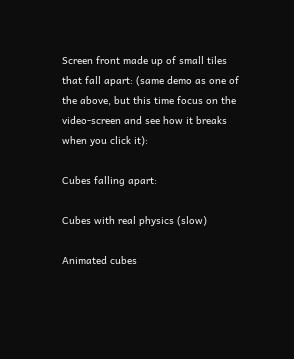Screen front made up of small tiles that fall apart: (same demo as one of the above, but this time focus on the video-screen and see how it breaks when you click it):

Cubes falling apart:

Cubes with real physics (slow)

Animated cubes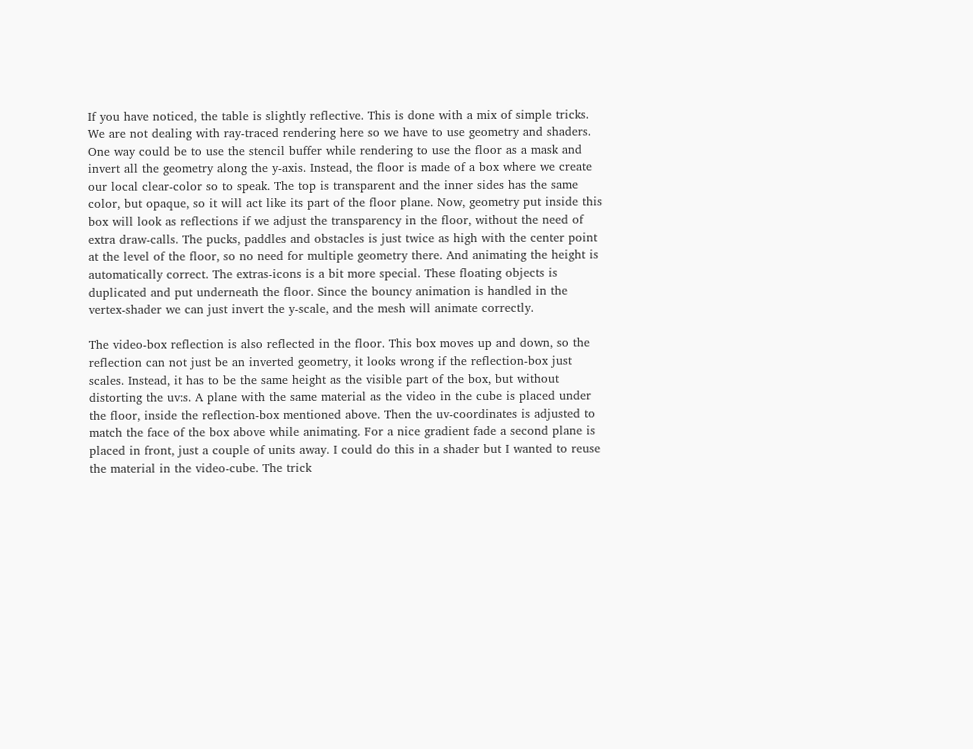If you have noticed, the table is slightly reflective. This is done with a mix of simple tricks. We are not dealing with ray-traced rendering here so we have to use geometry and shaders. One way could be to use the stencil buffer while rendering to use the floor as a mask and invert all the geometry along the y-axis. Instead, the floor is made of a box where we create our local clear-color so to speak. The top is transparent and the inner sides has the same color, but opaque, so it will act like its part of the floor plane. Now, geometry put inside this box will look as reflections if we adjust the transparency in the floor, without the need of extra draw-calls. The pucks, paddles and obstacles is just twice as high with the center point at the level of the floor, so no need for multiple geometry there. And animating the height is automatically correct. The extras-icons is a bit more special. These floating objects is duplicated and put underneath the floor. Since the bouncy animation is handled in the vertex-shader we can just invert the y-scale, and the mesh will animate correctly.

The video-box reflection is also reflected in the floor. This box moves up and down, so the reflection can not just be an inverted geometry, it looks wrong if the reflection-box just scales. Instead, it has to be the same height as the visible part of the box, but without distorting the uv:s. A plane with the same material as the video in the cube is placed under the floor, inside the reflection-box mentioned above. Then the uv-coordinates is adjusted to match the face of the box above while animating. For a nice gradient fade a second plane is placed in front, just a couple of units away. I could do this in a shader but I wanted to reuse the material in the video-cube. The trick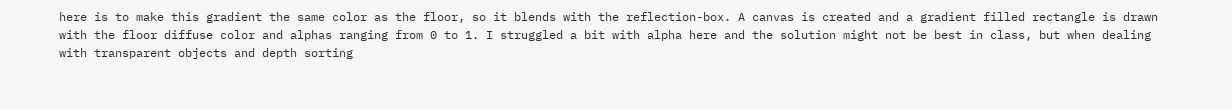here is to make this gradient the same color as the floor, so it blends with the reflection-box. A canvas is created and a gradient filled rectangle is drawn with the floor diffuse color and alphas ranging from 0 to 1. I struggled a bit with alpha here and the solution might not be best in class, but when dealing with transparent objects and depth sorting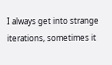I always get into strange iterations, sometimes it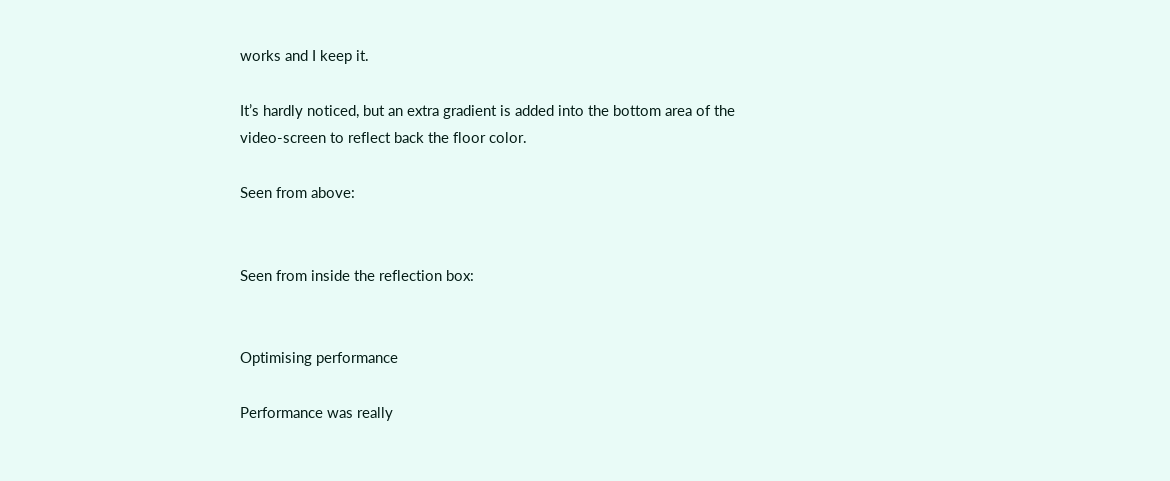works and I keep it.

It’s hardly noticed, but an extra gradient is added into the bottom area of the video-screen to reflect back the floor color.

Seen from above:


Seen from inside the reflection box:


Optimising performance

Performance was really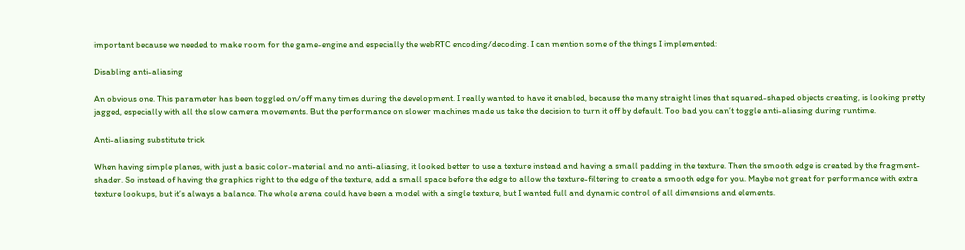important because we needed to make room for the game-engine and especially the webRTC encoding/decoding. I can mention some of the things I implemented:

Disabling anti-aliasing

An obvious one. This parameter has been toggled on/off many times during the development. I really wanted to have it enabled, because the many straight lines that squared-shaped objects creating, is looking pretty jagged, especially with all the slow camera movements. But the performance on slower machines made us take the decision to turn it off by default. Too bad you can’t toggle anti-aliasing during runtime.

Anti-aliasing substitute trick

When having simple planes, with just a basic color-material and no anti-aliasing, it looked better to use a texture instead and having a small padding in the texture. Then the smooth edge is created by the fragment-shader. So instead of having the graphics right to the edge of the texture, add a small space before the edge to allow the texture-filtering to create a smooth edge for you. Maybe not great for performance with extra texture lookups, but it’s always a balance. The whole arena could have been a model with a single texture, but I wanted full and dynamic control of all dimensions and elements.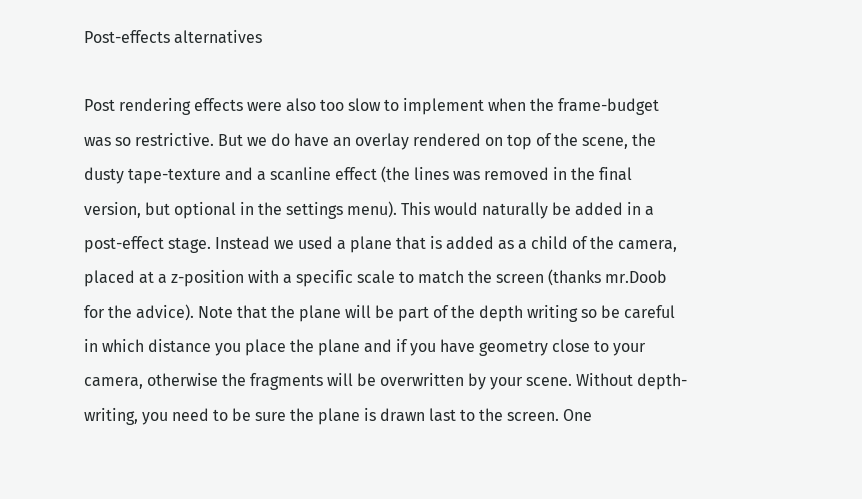Post-effects alternatives

Post rendering effects were also too slow to implement when the frame-budget was so restrictive. But we do have an overlay rendered on top of the scene, the dusty tape-texture and a scanline effect (the lines was removed in the final version, but optional in the settings menu). This would naturally be added in a post-effect stage. Instead we used a plane that is added as a child of the camera, placed at a z-position with a specific scale to match the screen (thanks mr.Doob for the advice). Note that the plane will be part of the depth writing so be careful in which distance you place the plane and if you have geometry close to your camera, otherwise the fragments will be overwritten by your scene. Without depth-writing, you need to be sure the plane is drawn last to the screen. One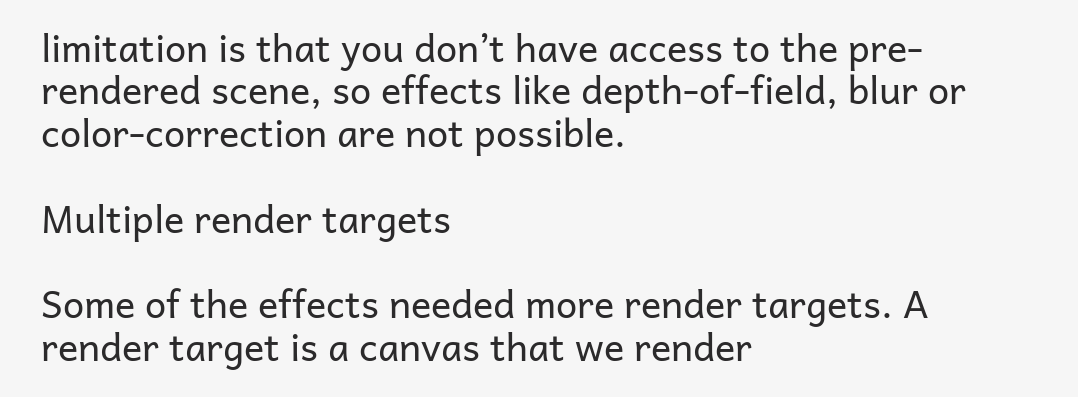limitation is that you don’t have access to the pre-rendered scene, so effects like depth-of-field, blur or color-correction are not possible.

Multiple render targets

Some of the effects needed more render targets. A render target is a canvas that we render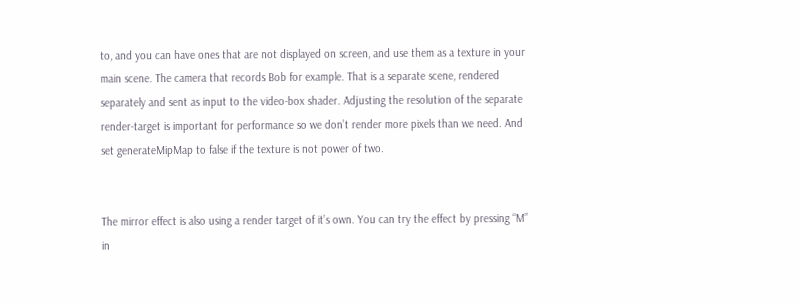to, and you can have ones that are not displayed on screen, and use them as a texture in your main scene. The camera that records Bob for example. That is a separate scene, rendered separately and sent as input to the video-box shader. Adjusting the resolution of the separate render-target is important for performance so we don’t render more pixels than we need. And set generateMipMap to false if the texture is not power of two.


The mirror effect is also using a render target of it’s own. You can try the effect by pressing “M” in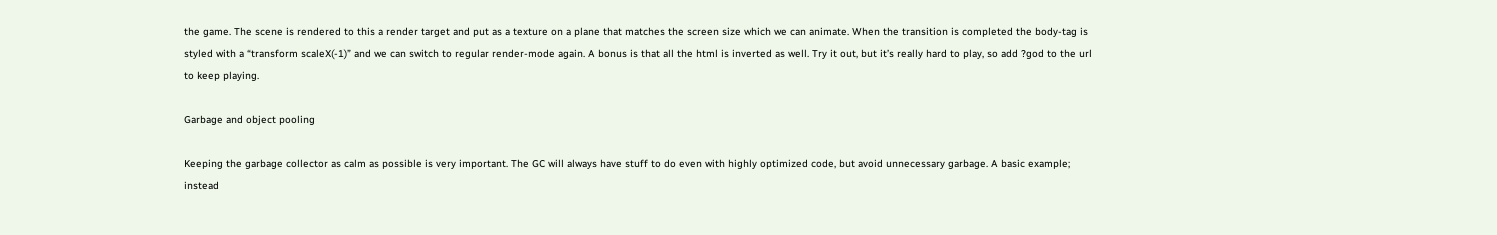the game. The scene is rendered to this a render target and put as a texture on a plane that matches the screen size which we can animate. When the transition is completed the body-tag is styled with a “transform scaleX(-1)” and we can switch to regular render-mode again. A bonus is that all the html is inverted as well. Try it out, but it’s really hard to play, so add ?god to the url to keep playing.

Garbage and object pooling

Keeping the garbage collector as calm as possible is very important. The GC will always have stuff to do even with highly optimized code, but avoid unnecessary garbage. A basic example; instead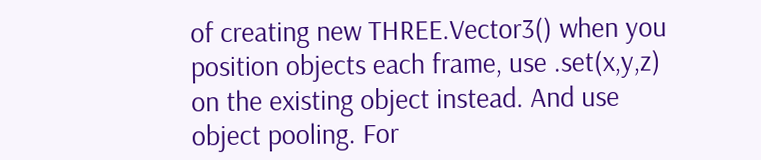of creating new THREE.Vector3() when you position objects each frame, use .set(x,y,z) on the existing object instead. And use object pooling. For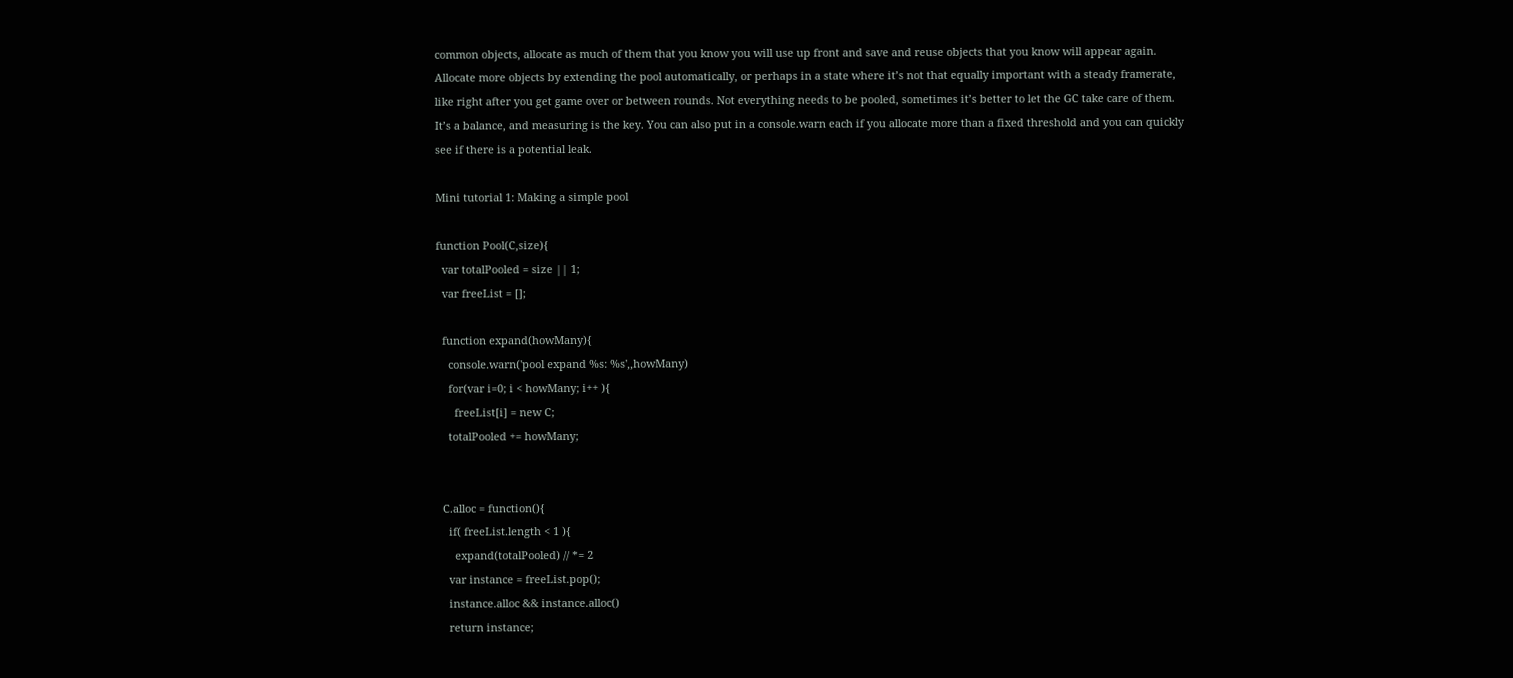common objects, allocate as much of them that you know you will use up front and save and reuse objects that you know will appear again. Allocate more objects by extending the pool automatically, or perhaps in a state where it’s not that equally important with a steady framerate, like right after you get game over or between rounds. Not everything needs to be pooled, sometimes it’s better to let the GC take care of them. It’s a balance, and measuring is the key. You can also put in a console.warn each if you allocate more than a fixed threshold and you can quickly see if there is a potential leak.

Mini tutorial 1: Making a simple pool

function Pool(C,size){
  var totalPooled = size || 1;
  var freeList = [];

  function expand(howMany){
    console.warn('pool expand %s: %s',,howMany)
    for(var i=0; i < howMany; i++ ){
      freeList[i] = new C;
    totalPooled += howMany;


  C.alloc = function(){
    if( freeList.length < 1 ){
      expand(totalPooled) // *= 2
    var instance = freeList.pop();
    instance.alloc && instance.alloc()
    return instance;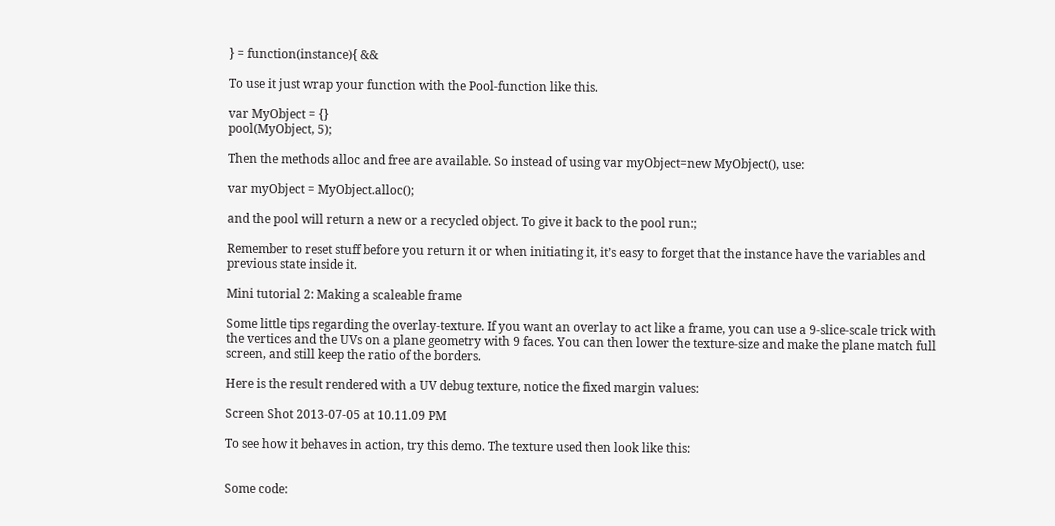} = function(instance){ &&

To use it just wrap your function with the Pool-function like this.

var MyObject = {}
pool(MyObject, 5);

Then the methods alloc and free are available. So instead of using var myObject=new MyObject(), use:

var myObject = MyObject.alloc();

and the pool will return a new or a recycled object. To give it back to the pool run:;

Remember to reset stuff before you return it or when initiating it, it’s easy to forget that the instance have the variables and previous state inside it.

Mini tutorial 2: Making a scaleable frame

Some little tips regarding the overlay-texture. If you want an overlay to act like a frame, you can use a 9-slice-scale trick with the vertices and the UVs on a plane geometry with 9 faces. You can then lower the texture-size and make the plane match full screen, and still keep the ratio of the borders.

Here is the result rendered with a UV debug texture, notice the fixed margin values:

Screen Shot 2013-07-05 at 10.11.09 PM

To see how it behaves in action, try this demo. The texture used then look like this:


Some code: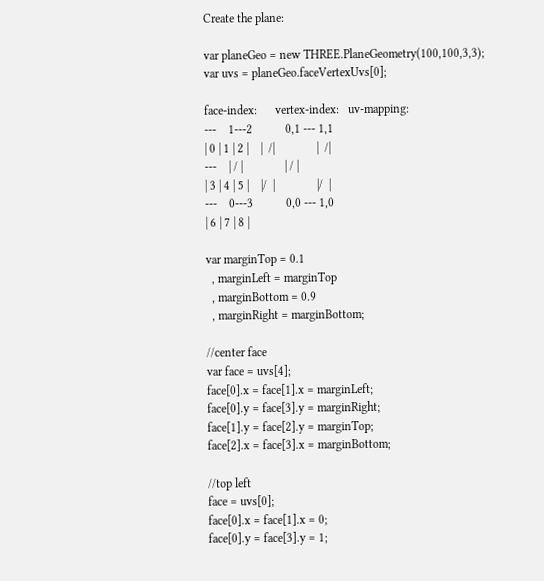Create the plane:

var planeGeo = new THREE.PlaneGeometry(100,100,3,3);
var uvs = planeGeo.faceVertexUvs[0];

face-index:      vertex-index:   uv-mapping:
---    1---2           0,1 --- 1,1
| 0 | 1 | 2 |    |  /|              |  /|
---    | / |              | / |
| 3 | 4 | 5 |    |/  |              |/  |
---    0---3           0,0 --- 1,0
| 6 | 7 | 8 |

var marginTop = 0.1
  , marginLeft = marginTop
  , marginBottom = 0.9
  , marginRight = marginBottom;

//center face
var face = uvs[4];
face[0].x = face[1].x = marginLeft;
face[0].y = face[3].y = marginRight;
face[1].y = face[2].y = marginTop;
face[2].x = face[3].x = marginBottom;

//top left
face = uvs[0];
face[0].x = face[1].x = 0;
face[0].y = face[3].y = 1;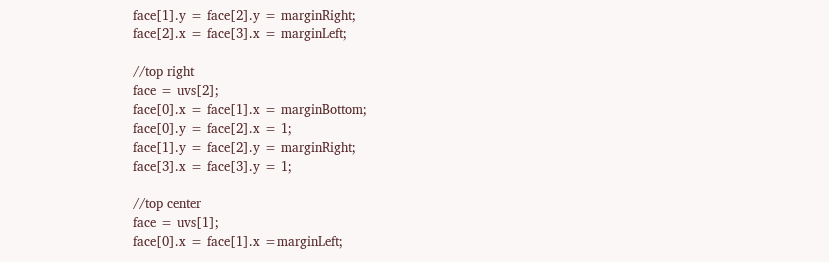face[1].y = face[2].y = marginRight;
face[2].x = face[3].x = marginLeft;

//top right
face = uvs[2];
face[0].x = face[1].x = marginBottom;
face[0].y = face[2].x = 1;
face[1].y = face[2].y = marginRight;
face[3].x = face[3].y = 1;

//top center
face = uvs[1];
face[0].x = face[1].x =marginLeft;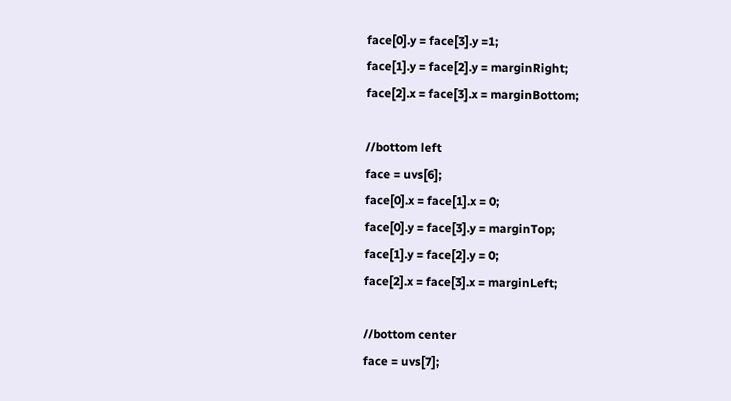face[0].y = face[3].y =1;
face[1].y = face[2].y = marginRight;
face[2].x = face[3].x = marginBottom;

//bottom left
face = uvs[6];
face[0].x = face[1].x = 0;
face[0].y = face[3].y = marginTop;
face[1].y = face[2].y = 0;
face[2].x = face[3].x = marginLeft;

//bottom center
face = uvs[7];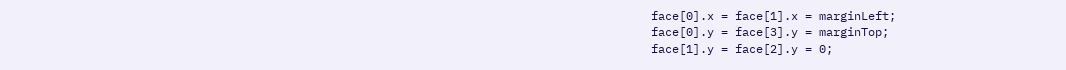face[0].x = face[1].x = marginLeft;
face[0].y = face[3].y = marginTop;
face[1].y = face[2].y = 0;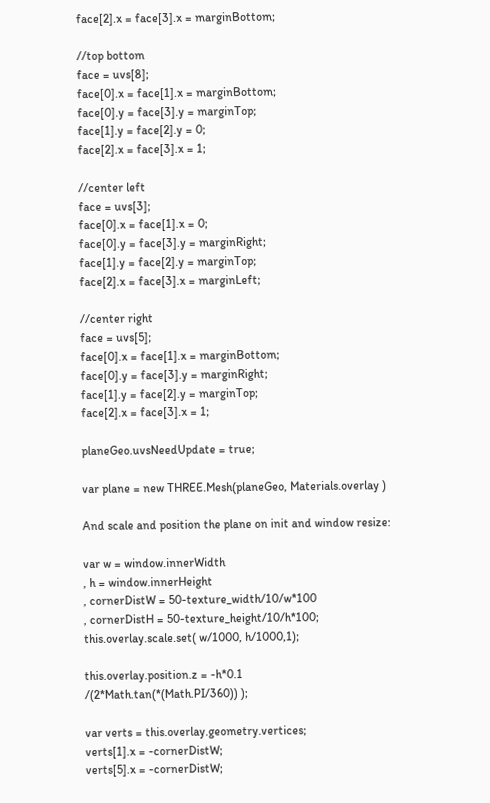face[2].x = face[3].x = marginBottom;

//top bottom
face = uvs[8];
face[0].x = face[1].x = marginBottom;
face[0].y = face[3].y = marginTop;
face[1].y = face[2].y = 0;
face[2].x = face[3].x = 1;

//center left
face = uvs[3];
face[0].x = face[1].x = 0;
face[0].y = face[3].y = marginRight;
face[1].y = face[2].y = marginTop;
face[2].x = face[3].x = marginLeft;

//center right
face = uvs[5];
face[0].x = face[1].x = marginBottom;
face[0].y = face[3].y = marginRight;
face[1].y = face[2].y = marginTop;
face[2].x = face[3].x = 1;

planeGeo.uvsNeedUpdate = true;

var plane = new THREE.Mesh(planeGeo, Materials.overlay )

And scale and position the plane on init and window resize:

var w = window.innerWidth
, h = window.innerHeight
, cornerDistW = 50-texture_width/10/w*100
, cornerDistH = 50-texture_height/10/h*100;
this.overlay.scale.set( w/1000, h/1000,1);

this.overlay.position.z = -h*0.1 /(2*Math.tan(*(Math.PI/360)) );

var verts = this.overlay.geometry.vertices;
verts[1].x = -cornerDistW;
verts[5].x = -cornerDistW;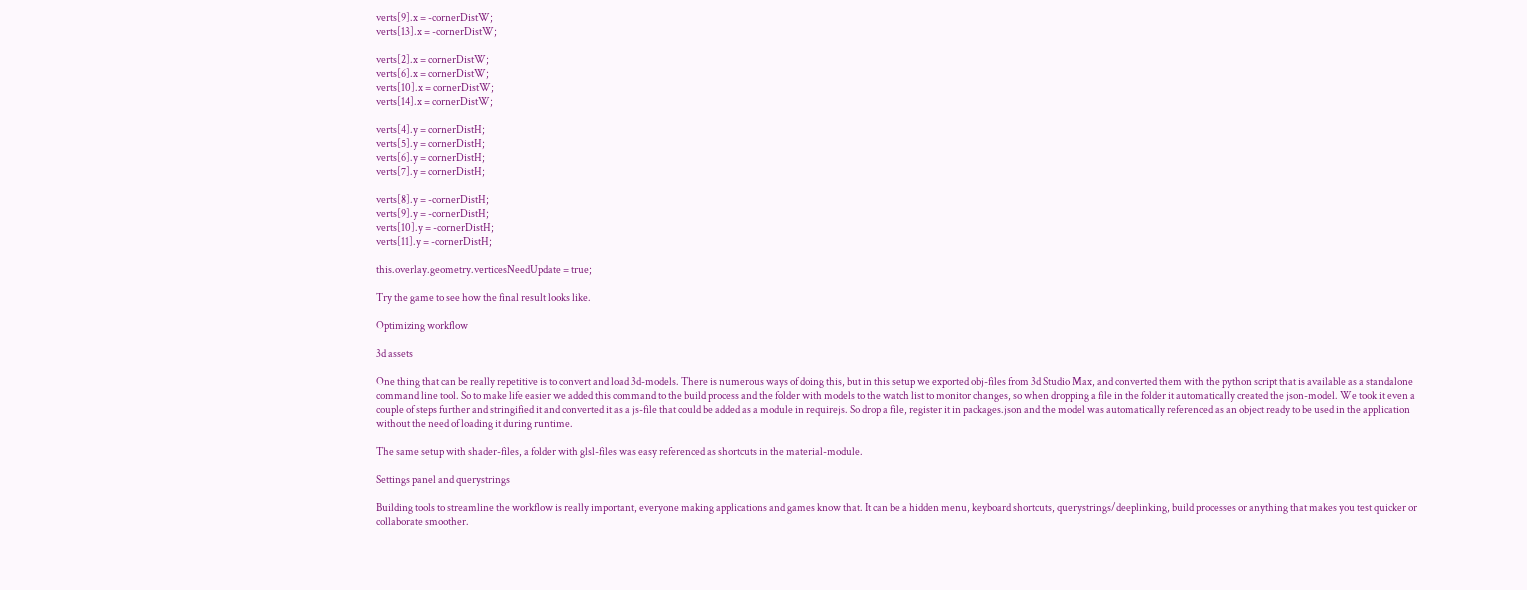verts[9].x = -cornerDistW;
verts[13].x = -cornerDistW;

verts[2].x = cornerDistW;
verts[6].x = cornerDistW;
verts[10].x = cornerDistW;
verts[14].x = cornerDistW;

verts[4].y = cornerDistH;
verts[5].y = cornerDistH;
verts[6].y = cornerDistH;
verts[7].y = cornerDistH;

verts[8].y = -cornerDistH;
verts[9].y = -cornerDistH;
verts[10].y = -cornerDistH;
verts[11].y = -cornerDistH;

this.overlay.geometry.verticesNeedUpdate = true;

Try the game to see how the final result looks like.

Optimizing workflow

3d assets

One thing that can be really repetitive is to convert and load 3d-models. There is numerous ways of doing this, but in this setup we exported obj-files from 3d Studio Max, and converted them with the python script that is available as a standalone command line tool. So to make life easier we added this command to the build process and the folder with models to the watch list to monitor changes, so when dropping a file in the folder it automatically created the json-model. We took it even a couple of steps further and stringified it and converted it as a js-file that could be added as a module in requirejs. So drop a file, register it in packages.json and the model was automatically referenced as an object ready to be used in the application without the need of loading it during runtime.

The same setup with shader-files, a folder with glsl-files was easy referenced as shortcuts in the material-module.

Settings panel and querystrings

Building tools to streamline the workflow is really important, everyone making applications and games know that. It can be a hidden menu, keyboard shortcuts, querystrings/deeplinking, build processes or anything that makes you test quicker or collaborate smoother.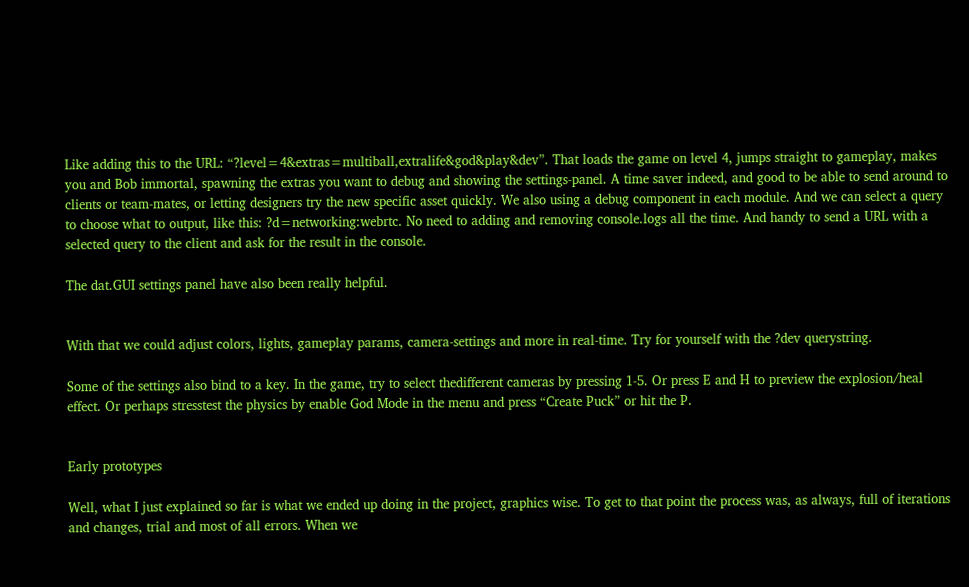Like adding this to the URL: “?level=4&extras=multiball,extralife&god&play&dev”. That loads the game on level 4, jumps straight to gameplay, makes you and Bob immortal, spawning the extras you want to debug and showing the settings-panel. A time saver indeed, and good to be able to send around to clients or team-mates, or letting designers try the new specific asset quickly. We also using a debug component in each module. And we can select a query to choose what to output, like this: ?d=networking:webrtc. No need to adding and removing console.logs all the time. And handy to send a URL with a selected query to the client and ask for the result in the console.

The dat.GUI settings panel have also been really helpful.


With that we could adjust colors, lights, gameplay params, camera-settings and more in real-time. Try for yourself with the ?dev querystring.

Some of the settings also bind to a key. In the game, try to select thedifferent cameras by pressing 1-5. Or press E and H to preview the explosion/heal effect. Or perhaps stresstest the physics by enable God Mode in the menu and press “Create Puck” or hit the P.


Early prototypes

Well, what I just explained so far is what we ended up doing in the project, graphics wise. To get to that point the process was, as always, full of iterations and changes, trial and most of all errors. When we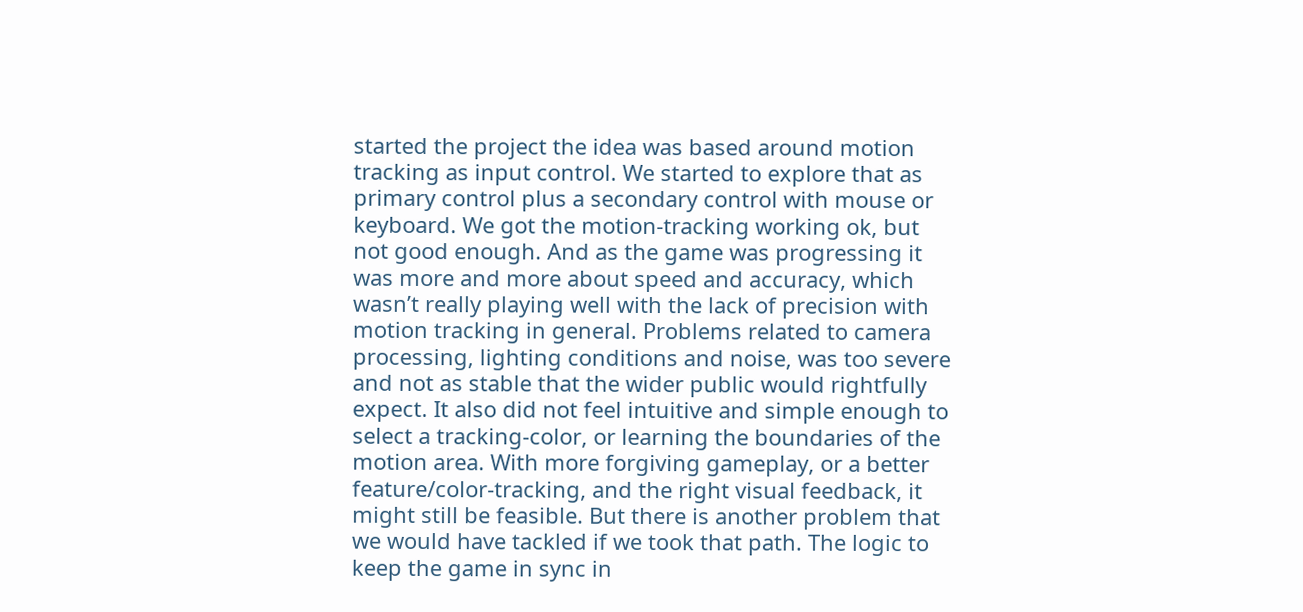started the project the idea was based around motion tracking as input control. We started to explore that as primary control plus a secondary control with mouse or keyboard. We got the motion-tracking working ok, but not good enough. And as the game was progressing it was more and more about speed and accuracy, which wasn’t really playing well with the lack of precision with motion tracking in general. Problems related to camera processing, lighting conditions and noise, was too severe and not as stable that the wider public would rightfully expect. It also did not feel intuitive and simple enough to select a tracking-color, or learning the boundaries of the motion area. With more forgiving gameplay, or a better feature/color-tracking, and the right visual feedback, it might still be feasible. But there is another problem that we would have tackled if we took that path. The logic to keep the game in sync in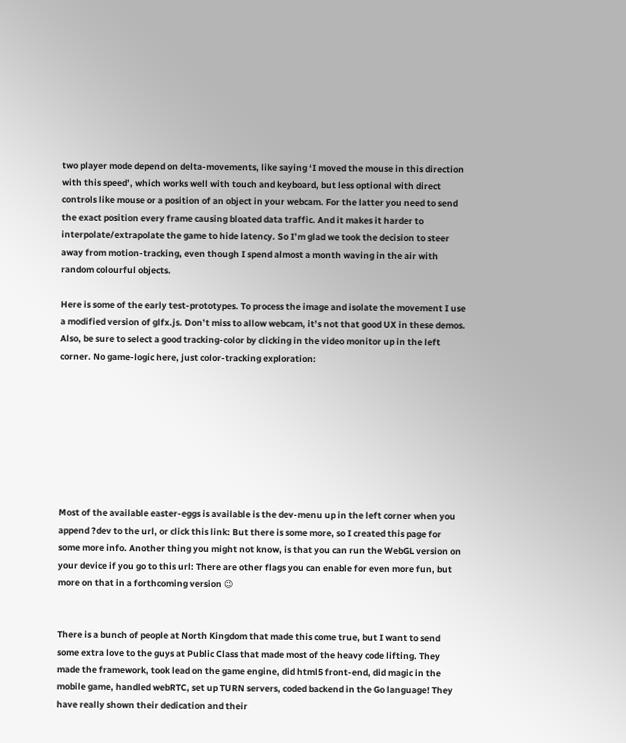two player mode depend on delta-movements, like saying ‘I moved the mouse in this direction with this speed’, which works well with touch and keyboard, but less optional with direct controls like mouse or a position of an object in your webcam. For the latter you need to send the exact position every frame causing bloated data traffic. And it makes it harder to interpolate/extrapolate the game to hide latency. So I’m glad we took the decision to steer away from motion-tracking, even though I spend almost a month waving in the air with random colourful objects.

Here is some of the early test-prototypes. To process the image and isolate the movement I use a modified version of glfx.js. Don’t miss to allow webcam, it’s not that good UX in these demos. Also, be sure to select a good tracking-color by clicking in the video monitor up in the left corner. No game-logic here, just color-tracking exploration:








Most of the available easter-eggs is available is the dev-menu up in the left corner when you append ?dev to the url, or click this link: But there is some more, so I created this page for some more info. Another thing you might not know, is that you can run the WebGL version on your device if you go to this url: There are other flags you can enable for even more fun, but more on that in a forthcoming version 😉


There is a bunch of people at North Kingdom that made this come true, but I want to send some extra love to the guys at Public Class that made most of the heavy code lifting. They made the framework, took lead on the game engine, did html5 front-end, did magic in the mobile game, handled webRTC, set up TURN servers, coded backend in the Go language! They have really shown their dedication and their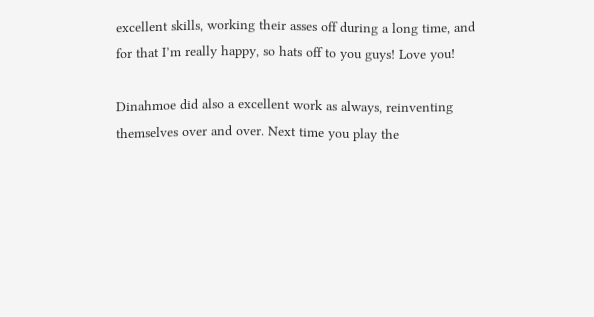excellent skills, working their asses off during a long time, and for that I’m really happy, so hats off to you guys! Love you!

Dinahmoe did also a excellent work as always, reinventing themselves over and over. Next time you play the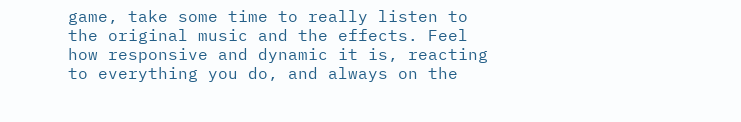game, take some time to really listen to the original music and the effects. Feel how responsive and dynamic it is, reacting to everything you do, and always on the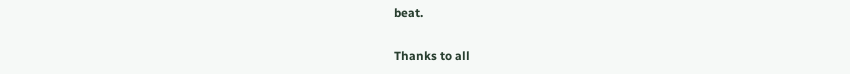beat.

Thanks to all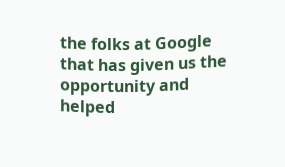the folks at Google that has given us the opportunity and helped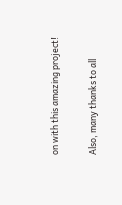on with this amazing project!

Also, many thanks to all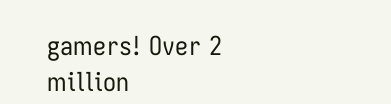gamers! Over 2 million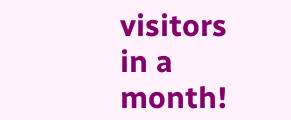visitors in a month!